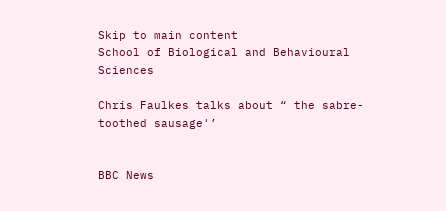Skip to main content
School of Biological and Behavioural Sciences

Chris Faulkes talks about “ the sabre-toothed sausage'’


BBC News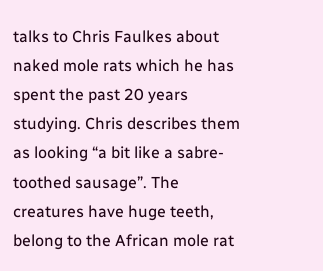talks to Chris Faulkes about naked mole rats which he has spent the past 20 years studying. Chris describes them as looking “a bit like a sabre-toothed sausage”. The creatures have huge teeth, belong to the African mole rat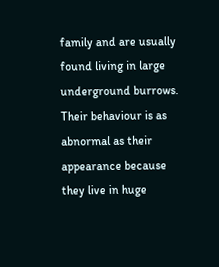family and are usually found living in large underground burrows. Their behaviour is as abnormal as their appearance because they live in huge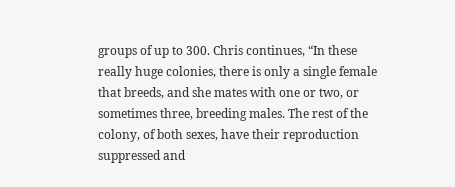groups of up to 300. Chris continues, “In these really huge colonies, there is only a single female that breeds, and she mates with one or two, or sometimes three, breeding males. The rest of the colony, of both sexes, have their reproduction suppressed and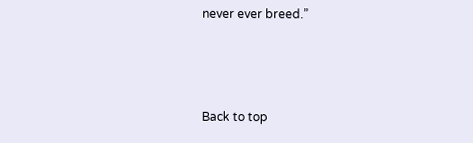never ever breed.”



Back to top